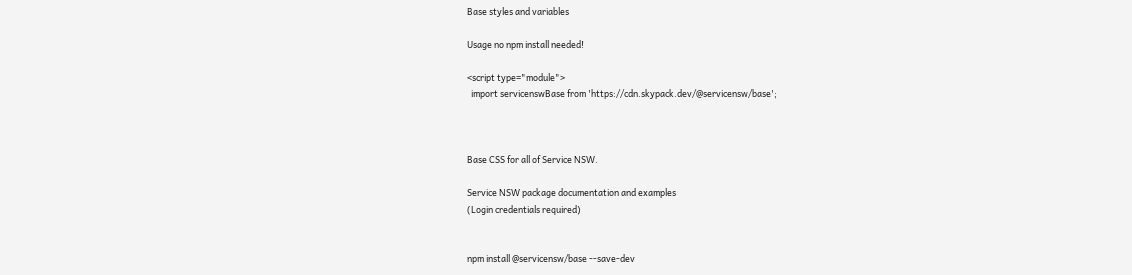Base styles and variables

Usage no npm install needed!

<script type="module">
  import servicenswBase from 'https://cdn.skypack.dev/@servicensw/base';



Base CSS for all of Service NSW.

Service NSW package documentation and examples
(Login credentials required)


npm install @servicensw/base --save-dev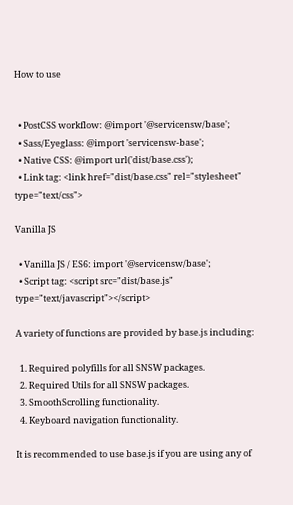How to use


  • PostCSS workflow: @import '@servicensw/base';
  • Sass/Eyeglass: @import 'servicensw-base';
  • Native CSS: @import url('dist/base.css');
  • Link tag: <link href="dist/base.css" rel="stylesheet" type="text/css">

Vanilla JS

  • Vanilla JS / ES6: import '@servicensw/base';
  • Script tag: <script src="dist/base.js" type="text/javascript"></script>

A variety of functions are provided by base.js including:

  1. Required polyfills for all SNSW packages.
  2. Required Utils for all SNSW packages.
  3. SmoothScrolling functionality.
  4. Keyboard navigation functionality.

It is recommended to use base.js if you are using any of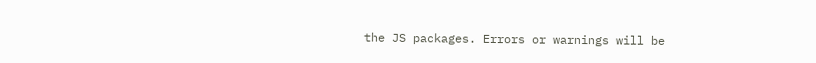the JS packages. Errors or warnings will be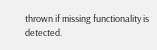thrown if missing functionality is detected.